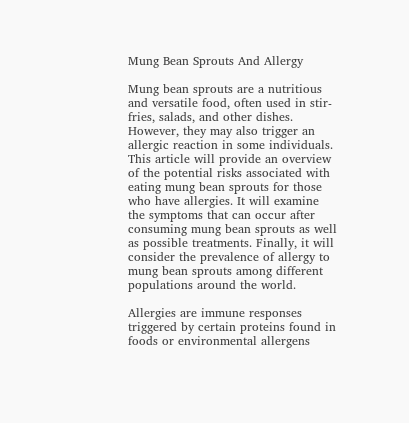Mung Bean Sprouts And Allergy

Mung bean sprouts are a nutritious and versatile food, often used in stir-fries, salads, and other dishes. However, they may also trigger an allergic reaction in some individuals. This article will provide an overview of the potential risks associated with eating mung bean sprouts for those who have allergies. It will examine the symptoms that can occur after consuming mung bean sprouts as well as possible treatments. Finally, it will consider the prevalence of allergy to mung bean sprouts among different populations around the world.

Allergies are immune responses triggered by certain proteins found in foods or environmental allergens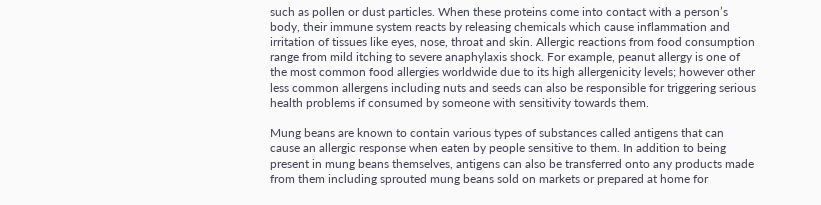such as pollen or dust particles. When these proteins come into contact with a person’s body, their immune system reacts by releasing chemicals which cause inflammation and irritation of tissues like eyes, nose, throat and skin. Allergic reactions from food consumption range from mild itching to severe anaphylaxis shock. For example, peanut allergy is one of the most common food allergies worldwide due to its high allergenicity levels; however other less common allergens including nuts and seeds can also be responsible for triggering serious health problems if consumed by someone with sensitivity towards them.

Mung beans are known to contain various types of substances called antigens that can cause an allergic response when eaten by people sensitive to them. In addition to being present in mung beans themselves, antigens can also be transferred onto any products made from them including sprouted mung beans sold on markets or prepared at home for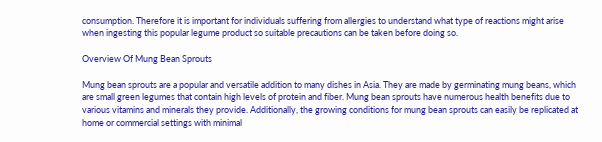consumption. Therefore it is important for individuals suffering from allergies to understand what type of reactions might arise when ingesting this popular legume product so suitable precautions can be taken before doing so.

Overview Of Mung Bean Sprouts

Mung bean sprouts are a popular and versatile addition to many dishes in Asia. They are made by germinating mung beans, which are small green legumes that contain high levels of protein and fiber. Mung bean sprouts have numerous health benefits due to various vitamins and minerals they provide. Additionally, the growing conditions for mung bean sprouts can easily be replicated at home or commercial settings with minimal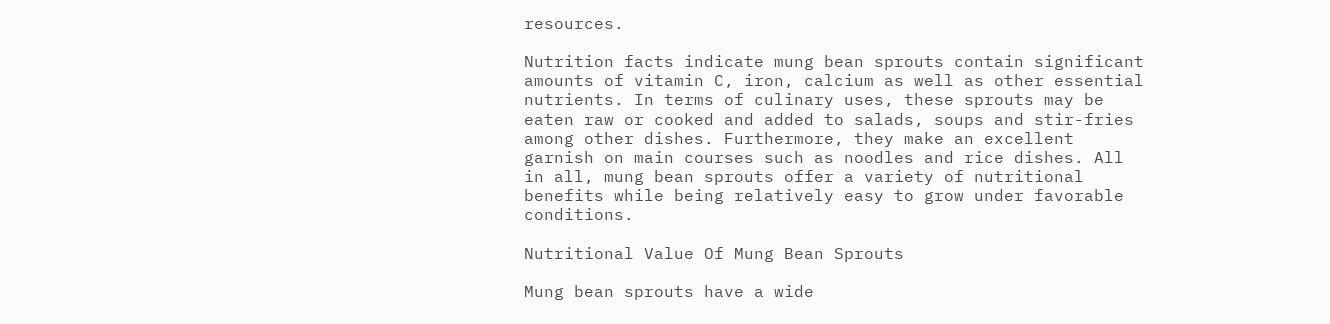resources.

Nutrition facts indicate mung bean sprouts contain significant amounts of vitamin C, iron, calcium as well as other essential nutrients. In terms of culinary uses, these sprouts may be eaten raw or cooked and added to salads, soups and stir-fries among other dishes. Furthermore, they make an excellent garnish on main courses such as noodles and rice dishes. All in all, mung bean sprouts offer a variety of nutritional benefits while being relatively easy to grow under favorable conditions.

Nutritional Value Of Mung Bean Sprouts

Mung bean sprouts have a wide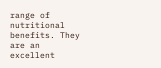range of nutritional benefits. They are an excellent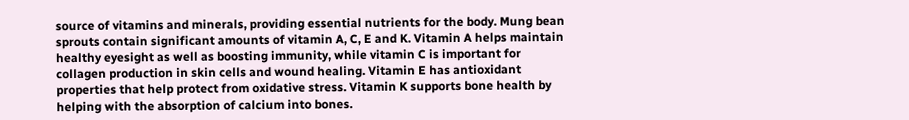source of vitamins and minerals, providing essential nutrients for the body. Mung bean sprouts contain significant amounts of vitamin A, C, E and K. Vitamin A helps maintain healthy eyesight as well as boosting immunity, while vitamin C is important for collagen production in skin cells and wound healing. Vitamin E has antioxidant properties that help protect from oxidative stress. Vitamin K supports bone health by helping with the absorption of calcium into bones.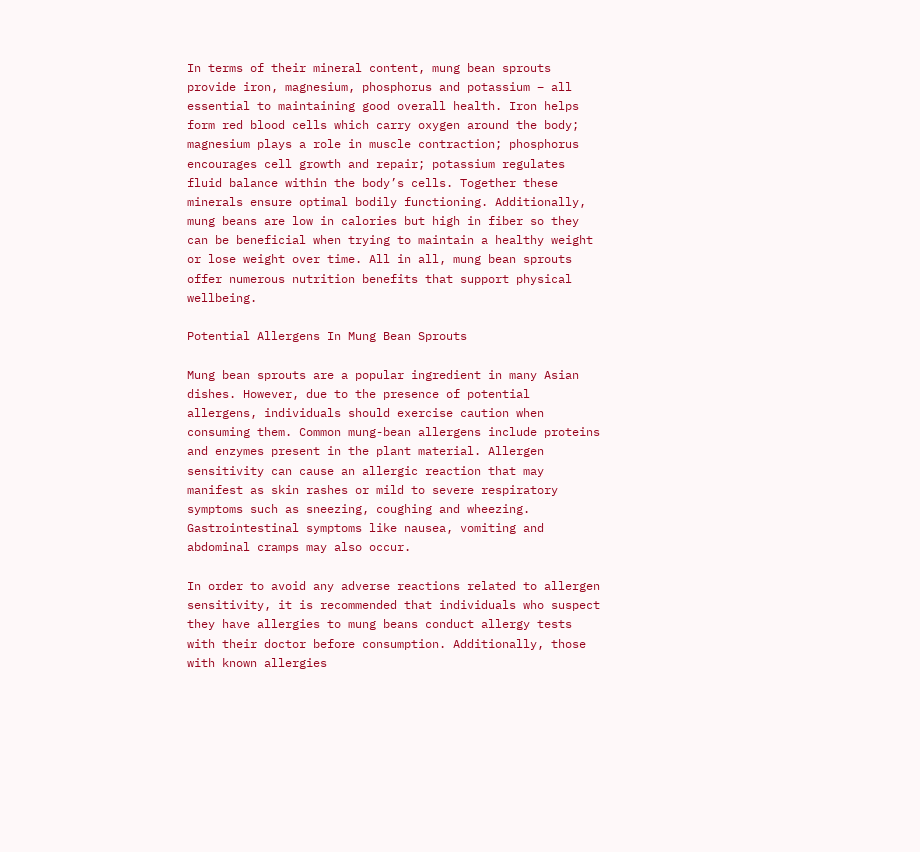In terms of their mineral content, mung bean sprouts provide iron, magnesium, phosphorus and potassium – all essential to maintaining good overall health. Iron helps form red blood cells which carry oxygen around the body; magnesium plays a role in muscle contraction; phosphorus encourages cell growth and repair; potassium regulates fluid balance within the body’s cells. Together these minerals ensure optimal bodily functioning. Additionally, mung beans are low in calories but high in fiber so they can be beneficial when trying to maintain a healthy weight or lose weight over time. All in all, mung bean sprouts offer numerous nutrition benefits that support physical wellbeing.

Potential Allergens In Mung Bean Sprouts

Mung bean sprouts are a popular ingredient in many Asian dishes. However, due to the presence of potential allergens, individuals should exercise caution when consuming them. Common mung-bean allergens include proteins and enzymes present in the plant material. Allergen sensitivity can cause an allergic reaction that may manifest as skin rashes or mild to severe respiratory symptoms such as sneezing, coughing and wheezing. Gastrointestinal symptoms like nausea, vomiting and abdominal cramps may also occur.

In order to avoid any adverse reactions related to allergen sensitivity, it is recommended that individuals who suspect they have allergies to mung beans conduct allergy tests with their doctor before consumption. Additionally, those with known allergies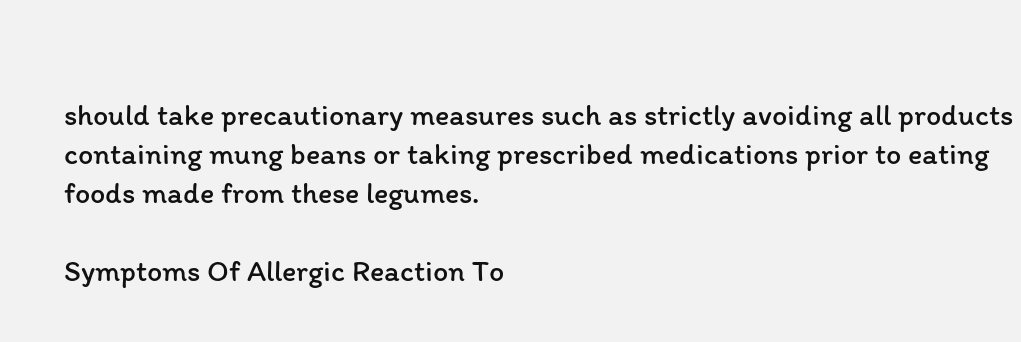should take precautionary measures such as strictly avoiding all products containing mung beans or taking prescribed medications prior to eating foods made from these legumes.

Symptoms Of Allergic Reaction To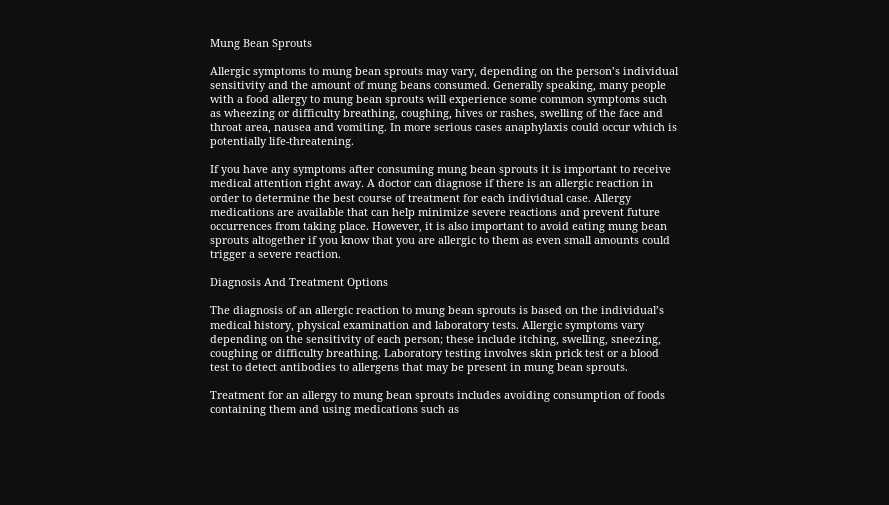Mung Bean Sprouts

Allergic symptoms to mung bean sprouts may vary, depending on the person’s individual sensitivity and the amount of mung beans consumed. Generally speaking, many people with a food allergy to mung bean sprouts will experience some common symptoms such as wheezing or difficulty breathing, coughing, hives or rashes, swelling of the face and throat area, nausea and vomiting. In more serious cases anaphylaxis could occur which is potentially life-threatening.

If you have any symptoms after consuming mung bean sprouts it is important to receive medical attention right away. A doctor can diagnose if there is an allergic reaction in order to determine the best course of treatment for each individual case. Allergy medications are available that can help minimize severe reactions and prevent future occurrences from taking place. However, it is also important to avoid eating mung bean sprouts altogether if you know that you are allergic to them as even small amounts could trigger a severe reaction.

Diagnosis And Treatment Options

The diagnosis of an allergic reaction to mung bean sprouts is based on the individual’s medical history, physical examination and laboratory tests. Allergic symptoms vary depending on the sensitivity of each person; these include itching, swelling, sneezing, coughing or difficulty breathing. Laboratory testing involves skin prick test or a blood test to detect antibodies to allergens that may be present in mung bean sprouts.

Treatment for an allergy to mung bean sprouts includes avoiding consumption of foods containing them and using medications such as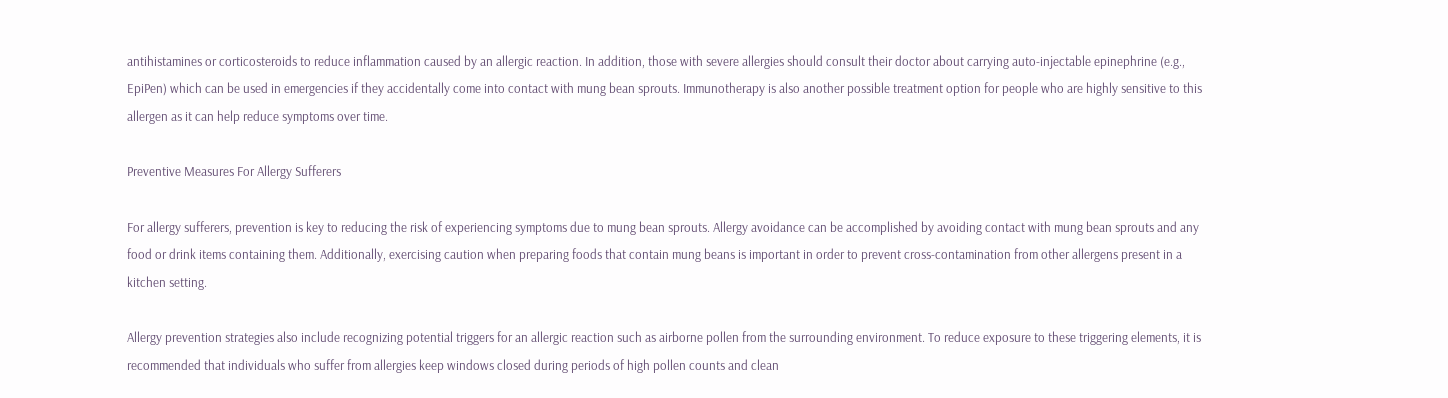antihistamines or corticosteroids to reduce inflammation caused by an allergic reaction. In addition, those with severe allergies should consult their doctor about carrying auto-injectable epinephrine (e.g., EpiPen) which can be used in emergencies if they accidentally come into contact with mung bean sprouts. Immunotherapy is also another possible treatment option for people who are highly sensitive to this allergen as it can help reduce symptoms over time.

Preventive Measures For Allergy Sufferers

For allergy sufferers, prevention is key to reducing the risk of experiencing symptoms due to mung bean sprouts. Allergy avoidance can be accomplished by avoiding contact with mung bean sprouts and any food or drink items containing them. Additionally, exercising caution when preparing foods that contain mung beans is important in order to prevent cross-contamination from other allergens present in a kitchen setting.

Allergy prevention strategies also include recognizing potential triggers for an allergic reaction such as airborne pollen from the surrounding environment. To reduce exposure to these triggering elements, it is recommended that individuals who suffer from allergies keep windows closed during periods of high pollen counts and clean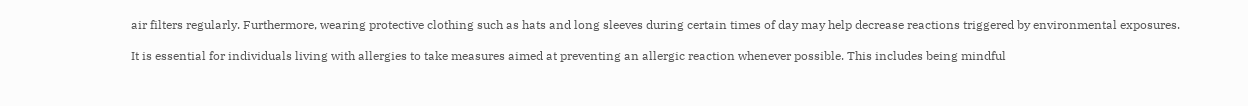air filters regularly. Furthermore, wearing protective clothing such as hats and long sleeves during certain times of day may help decrease reactions triggered by environmental exposures.

It is essential for individuals living with allergies to take measures aimed at preventing an allergic reaction whenever possible. This includes being mindful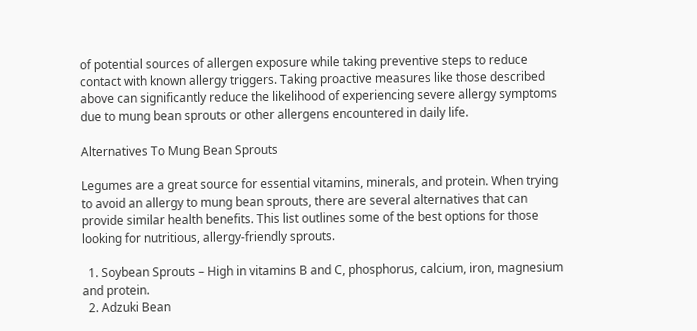of potential sources of allergen exposure while taking preventive steps to reduce contact with known allergy triggers. Taking proactive measures like those described above can significantly reduce the likelihood of experiencing severe allergy symptoms due to mung bean sprouts or other allergens encountered in daily life.

Alternatives To Mung Bean Sprouts

Legumes are a great source for essential vitamins, minerals, and protein. When trying to avoid an allergy to mung bean sprouts, there are several alternatives that can provide similar health benefits. This list outlines some of the best options for those looking for nutritious, allergy-friendly sprouts.

  1. Soybean Sprouts – High in vitamins B and C, phosphorus, calcium, iron, magnesium and protein.
  2. Adzuki Bean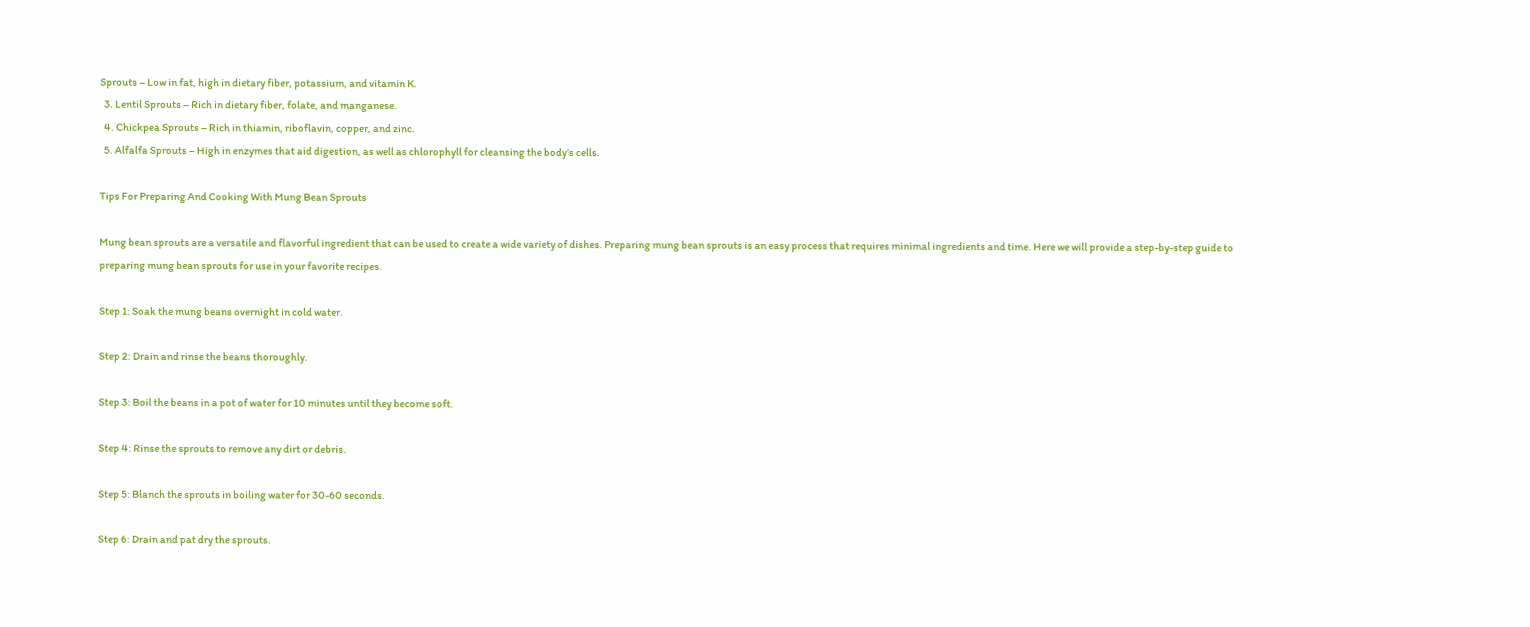Sprouts – Low in fat, high in dietary fiber, potassium, and vitamin K.
  3. Lentil Sprouts – Rich in dietary fiber, folate, and manganese.
  4. Chickpea Sprouts – Rich in thiamin, riboflavin, copper, and zinc.
  5. Alfalfa Sprouts – High in enzymes that aid digestion, as well as chlorophyll for cleansing the body’s cells.

Tips For Preparing And Cooking With Mung Bean Sprouts

Mung bean sprouts are a versatile and flavorful ingredient that can be used to create a wide variety of dishes. Preparing mung bean sprouts is an easy process that requires minimal ingredients and time. Here we will provide a step-by-step guide to preparing mung bean sprouts for use in your favorite recipes.

Step 1: Soak the mung beans overnight in cold water.

Step 2: Drain and rinse the beans thoroughly.

Step 3: Boil the beans in a pot of water for 10 minutes until they become soft.

Step 4: Rinse the sprouts to remove any dirt or debris.

Step 5: Blanch the sprouts in boiling water for 30-60 seconds.

Step 6: Drain and pat dry the sprouts.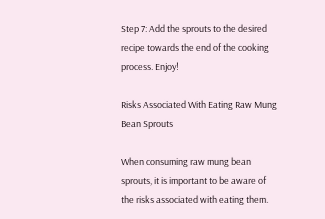Step 7: Add the sprouts to the desired recipe towards the end of the cooking process. Enjoy!

Risks Associated With Eating Raw Mung Bean Sprouts

When consuming raw mung bean sprouts, it is important to be aware of the risks associated with eating them.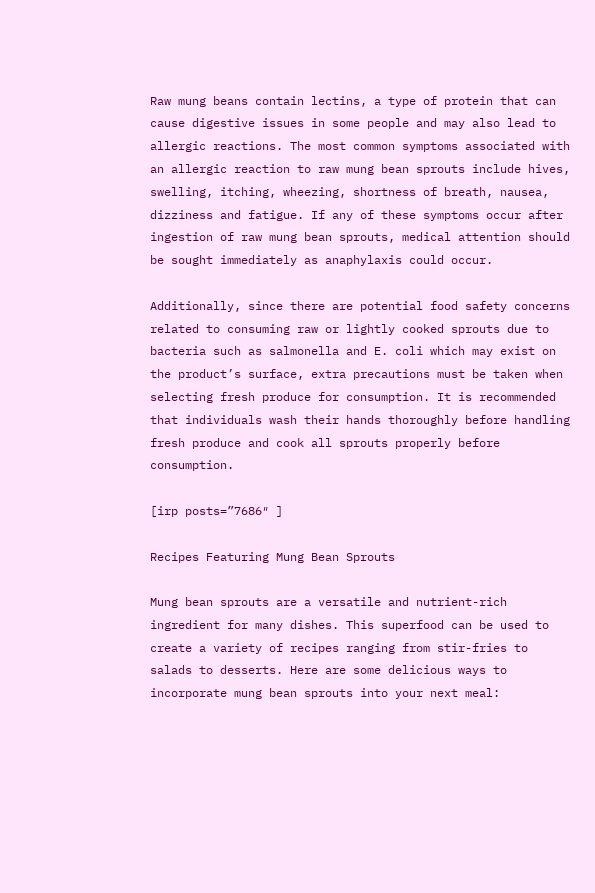Raw mung beans contain lectins, a type of protein that can cause digestive issues in some people and may also lead to allergic reactions. The most common symptoms associated with an allergic reaction to raw mung bean sprouts include hives, swelling, itching, wheezing, shortness of breath, nausea, dizziness and fatigue. If any of these symptoms occur after ingestion of raw mung bean sprouts, medical attention should be sought immediately as anaphylaxis could occur.

Additionally, since there are potential food safety concerns related to consuming raw or lightly cooked sprouts due to bacteria such as salmonella and E. coli which may exist on the product’s surface, extra precautions must be taken when selecting fresh produce for consumption. It is recommended that individuals wash their hands thoroughly before handling fresh produce and cook all sprouts properly before consumption.

[irp posts=”7686″ ]

Recipes Featuring Mung Bean Sprouts

Mung bean sprouts are a versatile and nutrient-rich ingredient for many dishes. This superfood can be used to create a variety of recipes ranging from stir-fries to salads to desserts. Here are some delicious ways to incorporate mung bean sprouts into your next meal: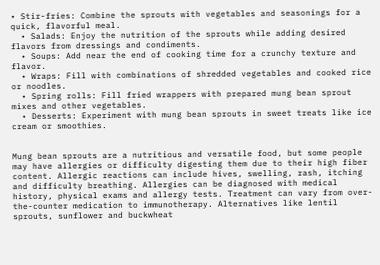• Stir-fries: Combine the sprouts with vegetables and seasonings for a quick, flavorful meal.
  • Salads: Enjoy the nutrition of the sprouts while adding desired flavors from dressings and condiments.
  • Soups: Add near the end of cooking time for a crunchy texture and flavor.
  • Wraps: Fill with combinations of shredded vegetables and cooked rice or noodles.
  • Spring rolls: Fill fried wrappers with prepared mung bean sprout mixes and other vegetables.
  • Desserts: Experiment with mung bean sprouts in sweet treats like ice cream or smoothies.


Mung bean sprouts are a nutritious and versatile food, but some people may have allergies or difficulty digesting them due to their high fiber content. Allergic reactions can include hives, swelling, rash, itching and difficulty breathing. Allergies can be diagnosed with medical history, physical exams and allergy tests. Treatment can vary from over-the-counter medication to immunotherapy. Alternatives like lentil sprouts, sunflower and buckwheat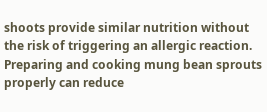shoots provide similar nutrition without the risk of triggering an allergic reaction. Preparing and cooking mung bean sprouts properly can reduce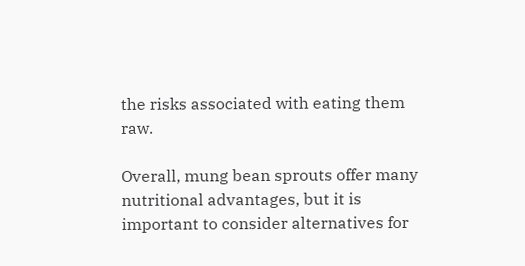the risks associated with eating them raw.

Overall, mung bean sprouts offer many nutritional advantages, but it is important to consider alternatives for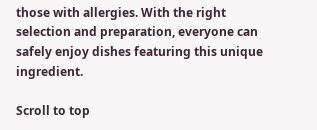those with allergies. With the right selection and preparation, everyone can safely enjoy dishes featuring this unique ingredient.

Scroll to top